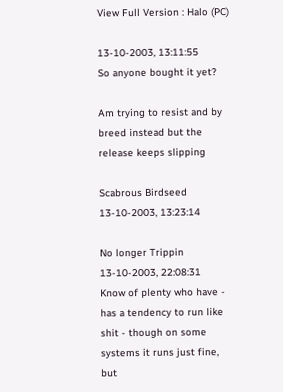View Full Version : Halo (PC)

13-10-2003, 13:11:55
So anyone bought it yet?

Am trying to resist and by breed instead but the release keeps slipping

Scabrous Birdseed
13-10-2003, 13:23:14

No longer Trippin
13-10-2003, 22:08:31
Know of plenty who have - has a tendency to run like shit - though on some systems it runs just fine, but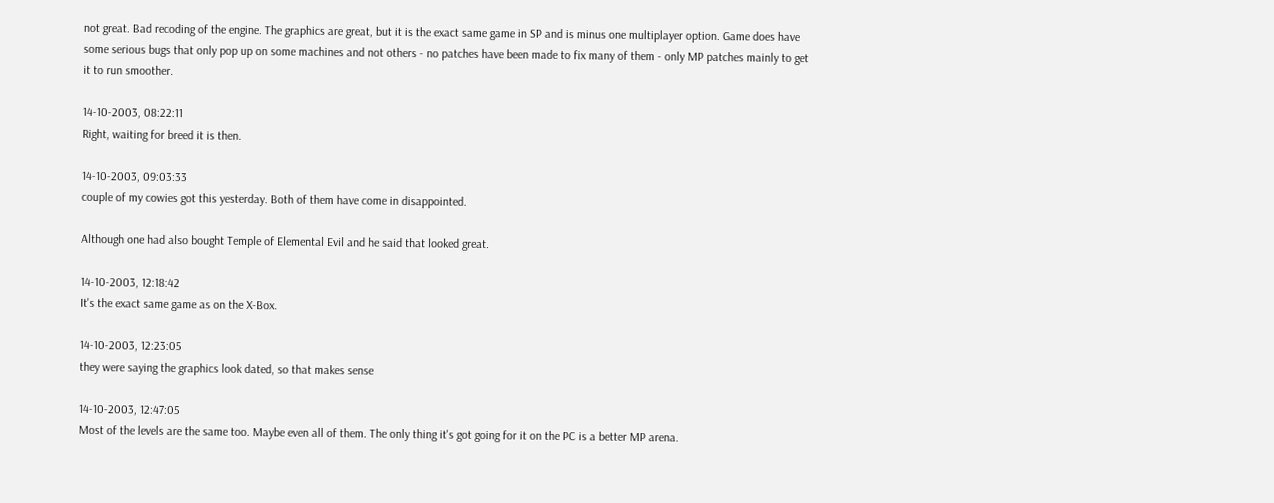not great. Bad recoding of the engine. The graphics are great, but it is the exact same game in SP and is minus one multiplayer option. Game does have some serious bugs that only pop up on some machines and not others - no patches have been made to fix many of them - only MP patches mainly to get it to run smoother.

14-10-2003, 08:22:11
Right, waiting for breed it is then.

14-10-2003, 09:03:33
couple of my cowies got this yesterday. Both of them have come in disappointed.

Although one had also bought Temple of Elemental Evil and he said that looked great.

14-10-2003, 12:18:42
It's the exact same game as on the X-Box.

14-10-2003, 12:23:05
they were saying the graphics look dated, so that makes sense

14-10-2003, 12:47:05
Most of the levels are the same too. Maybe even all of them. The only thing it's got going for it on the PC is a better MP arena.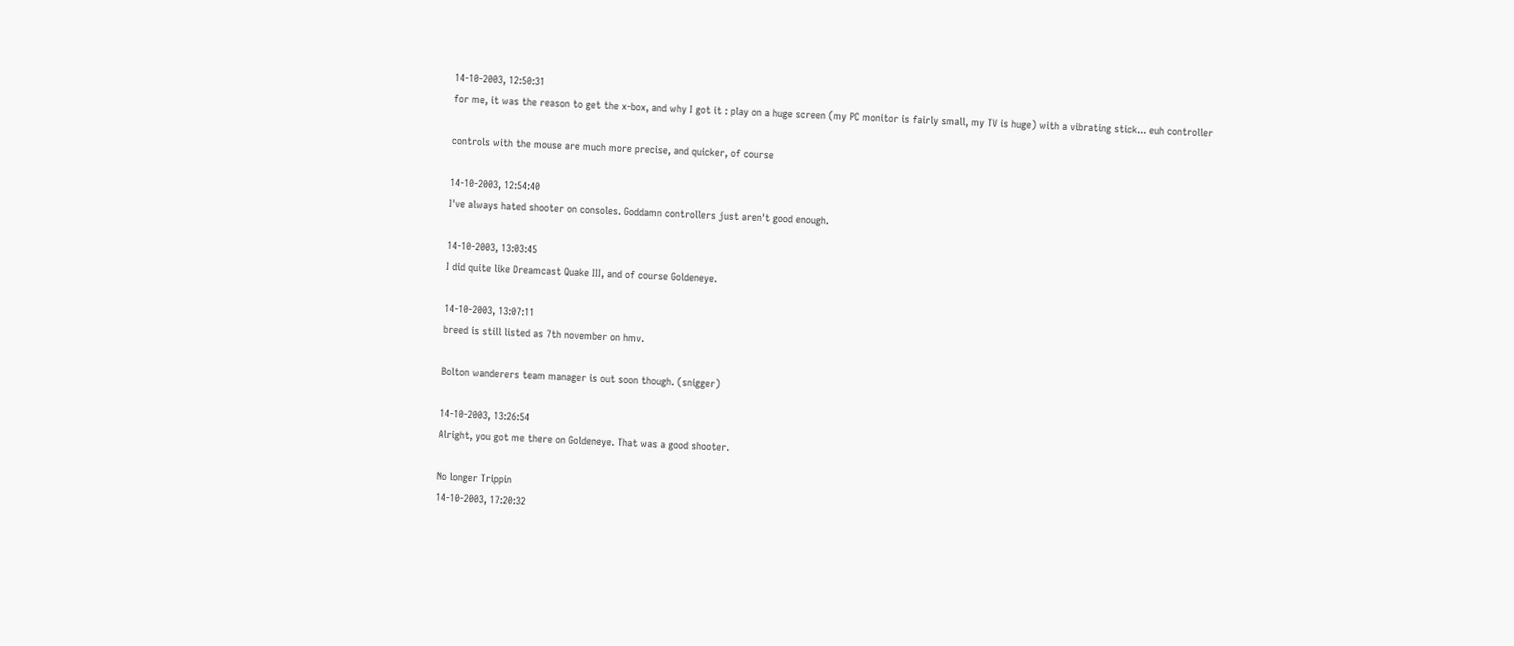14-10-2003, 12:50:31
for me, it was the reason to get the x-box, and why I got it : play on a huge screen (my PC monitor is fairly small, my TV is huge) with a vibrating stick... euh controller

controls with the mouse are much more precise, and quicker, of course

14-10-2003, 12:54:40
I've always hated shooter on consoles. Goddamn controllers just aren't good enough.

14-10-2003, 13:03:45
I did quite like Dreamcast Quake III, and of course Goldeneye.

14-10-2003, 13:07:11
breed is still listed as 7th november on hmv.

Bolton wanderers team manager is out soon though. (snigger)

14-10-2003, 13:26:54
Alright, you got me there on Goldeneye. That was a good shooter.

No longer Trippin
14-10-2003, 17:20:32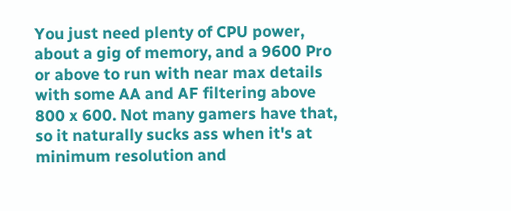You just need plenty of CPU power, about a gig of memory, and a 9600 Pro or above to run with near max details with some AA and AF filtering above 800 x 600. Not many gamers have that, so it naturally sucks ass when it's at minimum resolution and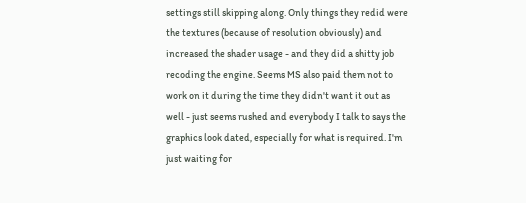settings still skipping along. Only things they redid were the textures (because of resolution obviously) and increased the shader usage - and they did a shitty job recoding the engine. Seems MS also paid them not to work on it during the time they didn't want it out as well - just seems rushed and everybody I talk to says the graphics look dated, especially for what is required. I'm just waiting for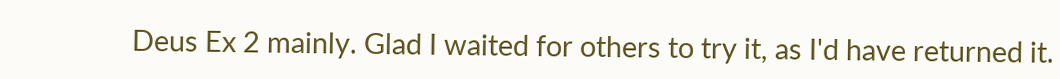Deus Ex 2 mainly. Glad I waited for others to try it, as I'd have returned it.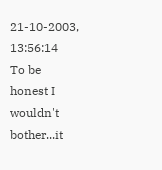21-10-2003, 13:56:14
To be honest I wouldn't bother...it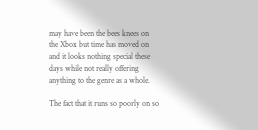may have been the bees knees on the Xbox but time has moved on and it looks nothing special these days while not really offering anything to the genre as a whole.

The fact that it runs so poorly on so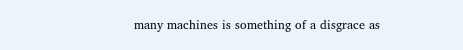many machines is something of a disgrace as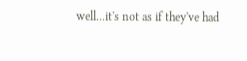well...it's not as if they've had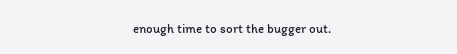enough time to sort the bugger out.